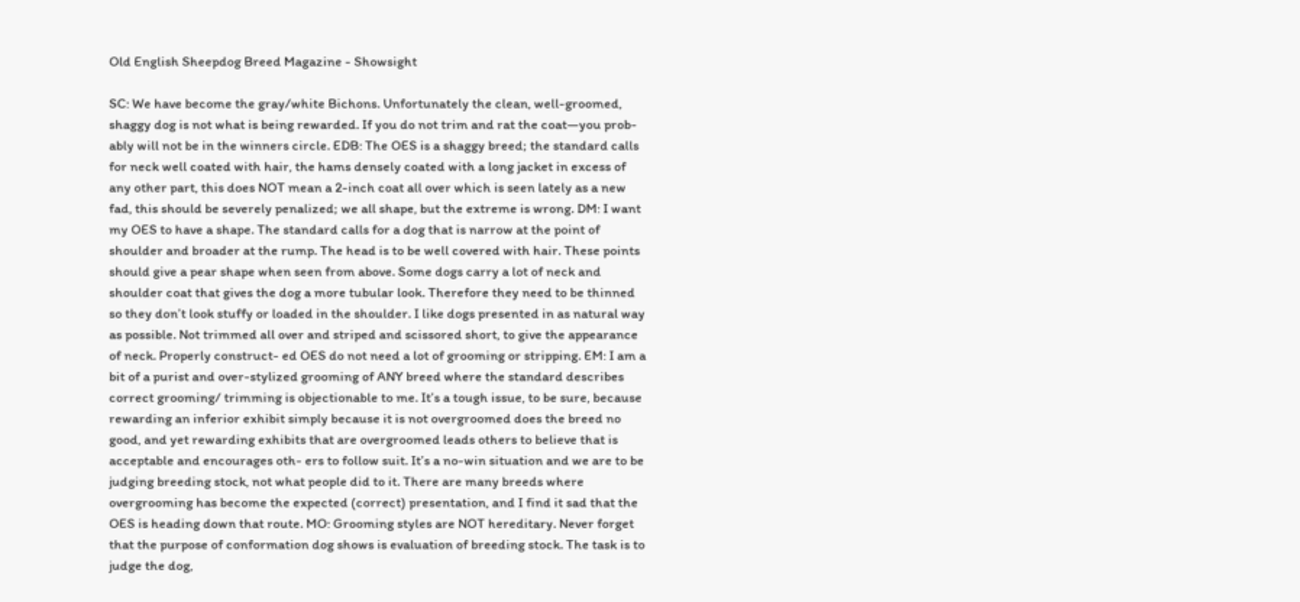Old English Sheepdog Breed Magazine - Showsight

SC: We have become the gray/white Bichons. Unfortunately the clean, well-groomed, shaggy dog is not what is being rewarded. If you do not trim and rat the coat—you prob- ably will not be in the winners circle. EDB: The OES is a shaggy breed; the standard calls for neck well coated with hair, the hams densely coated with a long jacket in excess of any other part, this does NOT mean a 2-inch coat all over which is seen lately as a new fad, this should be severely penalized; we all shape, but the extreme is wrong. DM: I want my OES to have a shape. The standard calls for a dog that is narrow at the point of shoulder and broader at the rump. The head is to be well covered with hair. These points should give a pear shape when seen from above. Some dogs carry a lot of neck and shoulder coat that gives the dog a more tubular look. Therefore they need to be thinned so they don’t look stuffy or loaded in the shoulder. I like dogs presented in as natural way as possible. Not trimmed all over and striped and scissored short, to give the appearance of neck. Properly construct- ed OES do not need a lot of grooming or stripping. EM: I am a bit of a purist and over-stylized grooming of ANY breed where the standard describes correct grooming/ trimming is objectionable to me. It’s a tough issue, to be sure, because rewarding an inferior exhibit simply because it is not overgroomed does the breed no good, and yet rewarding exhibits that are overgroomed leads others to believe that is acceptable and encourages oth- ers to follow suit. It’s a no-win situation and we are to be judging breeding stock, not what people did to it. There are many breeds where overgrooming has become the expected (correct) presentation, and I find it sad that the OES is heading down that route. MO: Grooming styles are NOT hereditary. Never forget that the purpose of conformation dog shows is evaluation of breeding stock. The task is to judge the dog,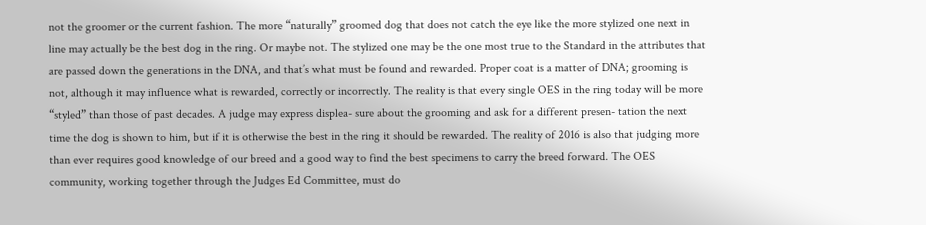not the groomer or the current fashion. The more “naturally” groomed dog that does not catch the eye like the more stylized one next in line may actually be the best dog in the ring. Or maybe not. The stylized one may be the one most true to the Standard in the attributes that are passed down the generations in the DNA, and that’s what must be found and rewarded. Proper coat is a matter of DNA; grooming is not, although it may influence what is rewarded, correctly or incorrectly. The reality is that every single OES in the ring today will be more “styled” than those of past decades. A judge may express displea- sure about the grooming and ask for a different presen- tation the next time the dog is shown to him, but if it is otherwise the best in the ring it should be rewarded. The reality of 2016 is also that judging more than ever requires good knowledge of our breed and a good way to find the best specimens to carry the breed forward. The OES community, working together through the Judges Ed Committee, must do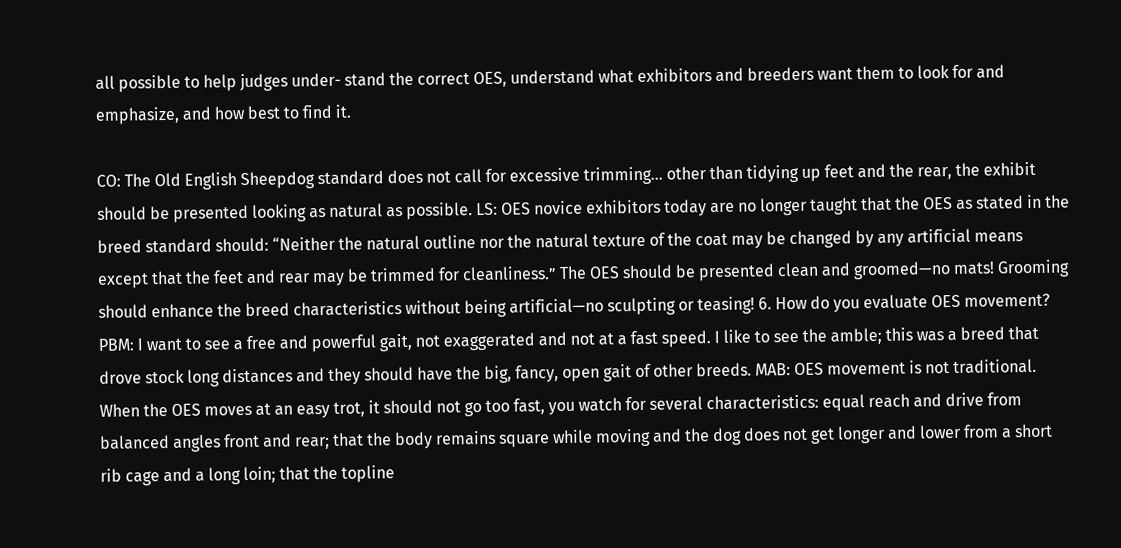all possible to help judges under- stand the correct OES, understand what exhibitors and breeders want them to look for and emphasize, and how best to find it.

CO: The Old English Sheepdog standard does not call for excessive trimming... other than tidying up feet and the rear, the exhibit should be presented looking as natural as possible. LS: OES novice exhibitors today are no longer taught that the OES as stated in the breed standard should: “Neither the natural outline nor the natural texture of the coat may be changed by any artificial means except that the feet and rear may be trimmed for cleanliness.” The OES should be presented clean and groomed—no mats! Grooming should enhance the breed characteristics without being artificial—no sculpting or teasing! 6. How do you evaluate OES movement? PBM: I want to see a free and powerful gait, not exaggerated and not at a fast speed. I like to see the amble; this was a breed that drove stock long distances and they should have the big, fancy, open gait of other breeds. MAB: OES movement is not traditional. When the OES moves at an easy trot, it should not go too fast, you watch for several characteristics: equal reach and drive from balanced angles front and rear; that the body remains square while moving and the dog does not get longer and lower from a short rib cage and a long loin; that the topline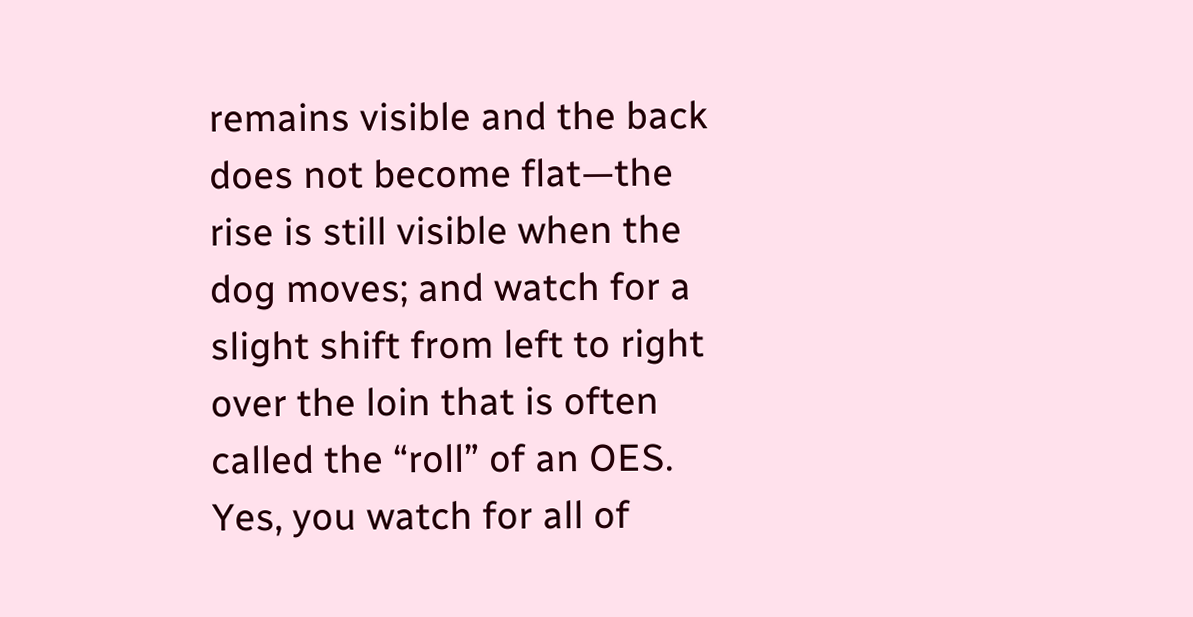remains visible and the back does not become flat—the rise is still visible when the dog moves; and watch for a slight shift from left to right over the loin that is often called the “roll” of an OES. Yes, you watch for all of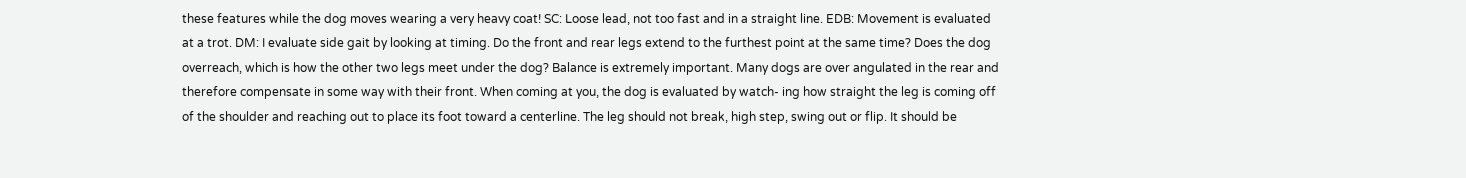these features while the dog moves wearing a very heavy coat! SC: Loose lead, not too fast and in a straight line. EDB: Movement is evaluated at a trot. DM: I evaluate side gait by looking at timing. Do the front and rear legs extend to the furthest point at the same time? Does the dog overreach, which is how the other two legs meet under the dog? Balance is extremely important. Many dogs are over angulated in the rear and therefore compensate in some way with their front. When coming at you, the dog is evaluated by watch- ing how straight the leg is coming off of the shoulder and reaching out to place its foot toward a centerline. The leg should not break, high step, swing out or flip. It should be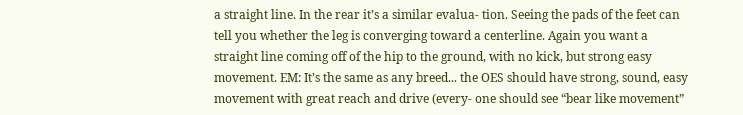a straight line. In the rear it’s a similar evalua- tion. Seeing the pads of the feet can tell you whether the leg is converging toward a centerline. Again you want a straight line coming off of the hip to the ground, with no kick, but strong easy movement. EM: It’s the same as any breed... the OES should have strong, sound, easy movement with great reach and drive (every- one should see “bear like movement”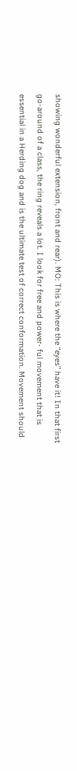showing wonderful extension, front and rear). MO: This is where the “eyes” have it! In that first go-around of a class, the ring reveals a lot. I look for free and power- ful movement that is essential in a Herding dog and is the ultimate test of correct conformation. Movement should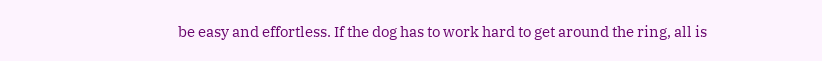be easy and effortless. If the dog has to work hard to get around the ring, all is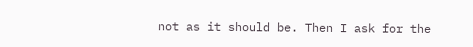not as it should be. Then I ask for the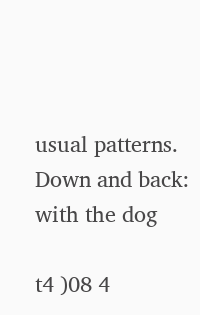usual patterns. Down and back: with the dog

t4 )08 4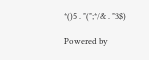*()5 . "(";*/& . "3$)

Powered by